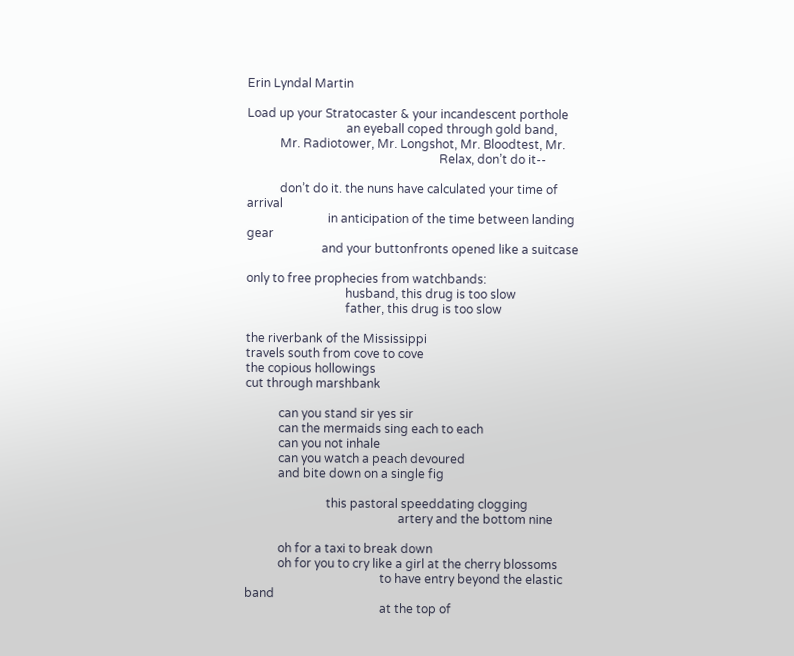Erin Lyndal Martin

Load up your Stratocaster & your incandescent porthole
                                 an eyeball coped through gold band,
           Mr. Radiotower, Mr. Longshot, Mr. Bloodtest, Mr.
                                                                Relax, don’t do it--

           don’t do it. the nuns have calculated your time of arrival
                           in anticipation of the time between landing gear
                         and your buttonfronts opened like a suitcase

only to free prophecies from watchbands:
                                 husband, this drug is too slow
                                 father, this drug is too slow

the riverbank of the Mississippi
travels south from cove to cove
the copious hollowings
cut through marshbank

           can you stand sir yes sir
           can the mermaids sing each to each
           can you not inhale
           can you watch a peach devoured
           and bite down on a single fig

                           this pastoral speeddating clogging
                                                   artery and the bottom nine

           oh for a taxi to break down
           oh for you to cry like a girl at the cherry blossoms
                                             to have entry beyond the elastic band
                                             at the top of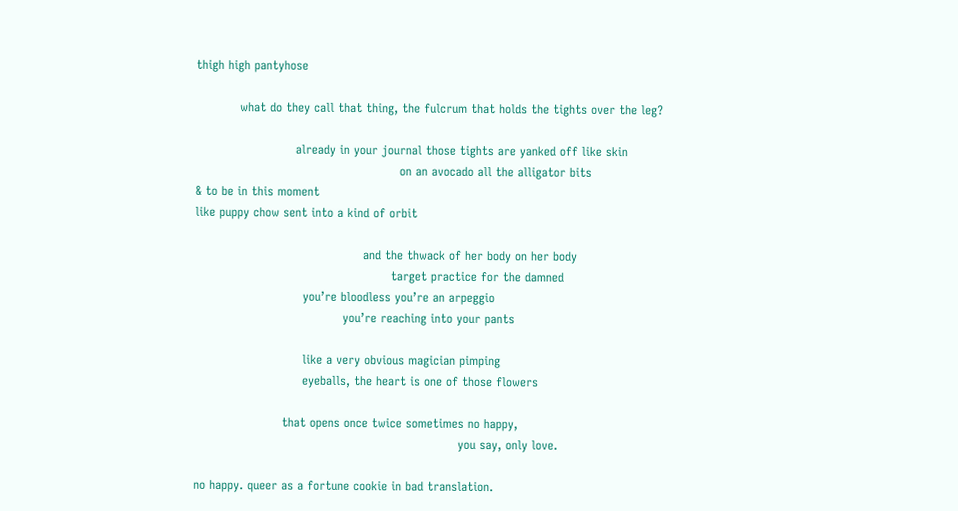thigh high pantyhose

           what do they call that thing, the fulcrum that holds the tights over the leg?

                         already in your journal those tights are yanked off like skin
                                                   on an avocado all the alligator bits
& to be in this moment
like puppy chow sent into a kind of orbit

                                          and the thwack of her body on her body
                                                 target practice for the damned
                           you’re bloodless you’re an arpeggio
                                     you’re reaching into your pants

                           like a very obvious magician pimping
                           eyeballs, the heart is one of those flowers

                      that opens once twice sometimes no happy,
                                                                  you say, only love.

no happy. queer as a fortune cookie in bad translation.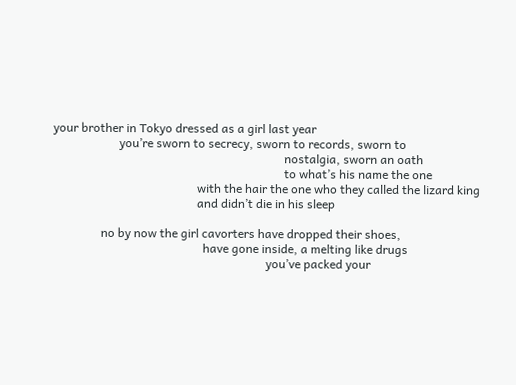your brother in Tokyo dressed as a girl last year
                      you’re sworn to secrecy, sworn to records, sworn to
                                                                             nostalgia, sworn an oath
                                                                             to what’s his name the one
                                                with the hair the one who they called the lizard king
                                                and didn’t die in his sleep

                no by now the girl cavorters have dropped their shoes,
                                                  have gone inside, a melting like drugs
                                                                       you’ve packed your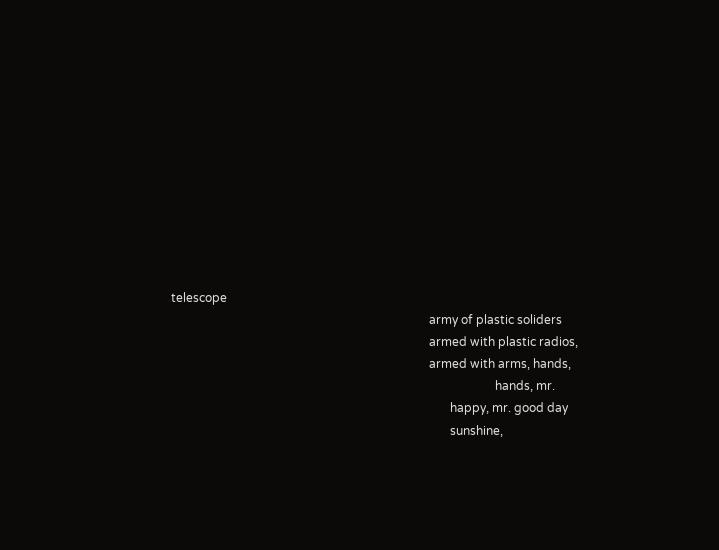telescope
                                                                                      army of plastic soliders
                                                                                      armed with plastic radios,
                                                                                      armed with arms, hands,
                                                                                                            hands, mr.
                                                                                             happy, mr. good day
                                                                                             sunshine,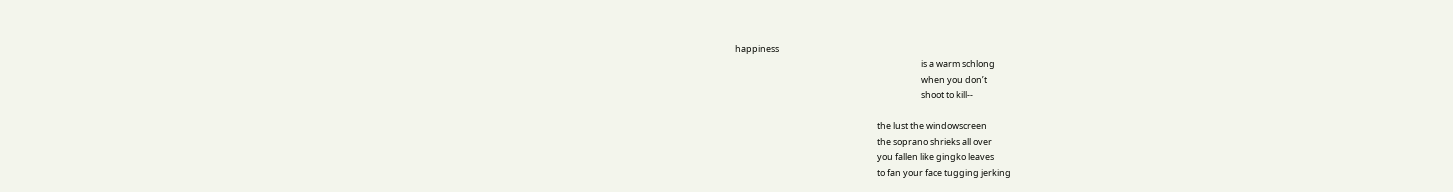happiness
                                                                                             is a warm schlong
                                                                                             when you don’t
                                                                                             shoot to kill--

                                                                       the lust the windowscreen
                                                                       the soprano shrieks all over
                                                                       you fallen like gingko leaves
                                                                       to fan your face tugging jerking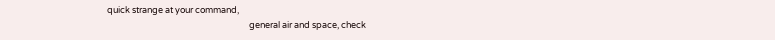quick strange at your command,
                                                                       general air and space, check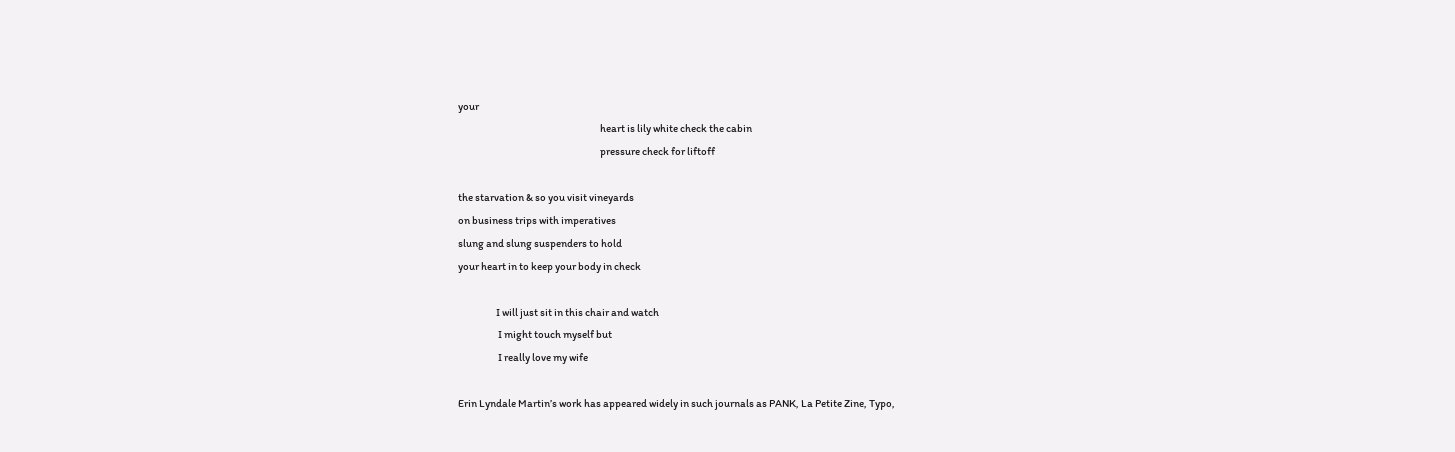your
                                                                       heart is lily white check the cabin
                                                                       pressure check for liftoff

the starvation & so you visit vineyards
on business trips with imperatives
slung and slung suspenders to hold
your heart in to keep your body in check

                   I will just sit in this chair and watch
                    I might touch myself but
                    I really love my wife

Erin Lyndale Martin’s work has appeared widely in such journals as PANK, La Petite Zine, Typo,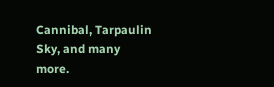Cannibal, Tarpaulin Sky, and many more.